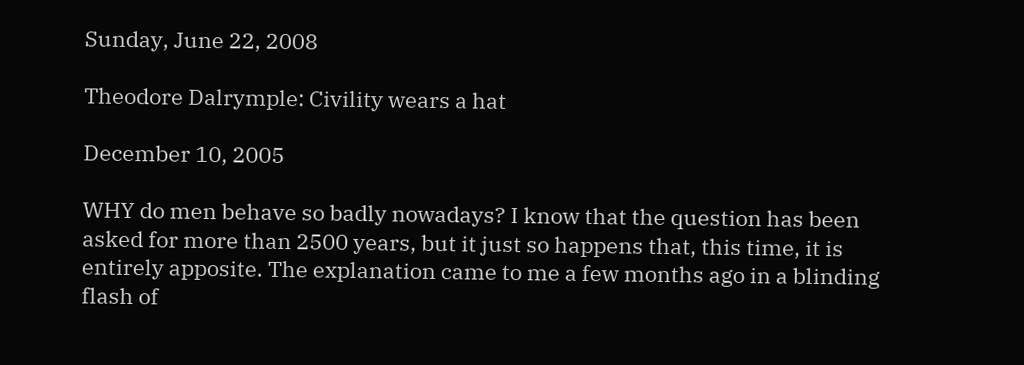Sunday, June 22, 2008

Theodore Dalrymple: Civility wears a hat

December 10, 2005

WHY do men behave so badly nowadays? I know that the question has been asked for more than 2500 years, but it just so happens that, this time, it is entirely apposite. The explanation came to me a few months ago in a blinding flash of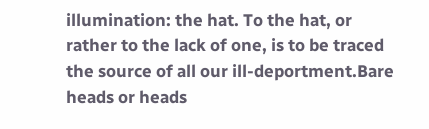illumination: the hat. To the hat, or rather to the lack of one, is to be traced the source of all our ill-deportment.Bare heads or heads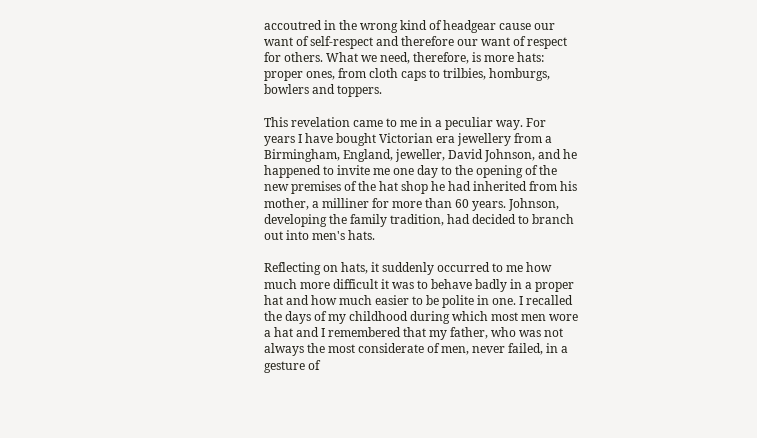accoutred in the wrong kind of headgear cause our want of self-respect and therefore our want of respect for others. What we need, therefore, is more hats: proper ones, from cloth caps to trilbies, homburgs, bowlers and toppers.

This revelation came to me in a peculiar way. For years I have bought Victorian era jewellery from a Birmingham, England, jeweller, David Johnson, and he happened to invite me one day to the opening of the new premises of the hat shop he had inherited from his mother, a milliner for more than 60 years. Johnson, developing the family tradition, had decided to branch out into men's hats.

Reflecting on hats, it suddenly occurred to me how much more difficult it was to behave badly in a proper hat and how much easier to be polite in one. I recalled the days of my childhood during which most men wore a hat and I remembered that my father, who was not always the most considerate of men, never failed, in a gesture of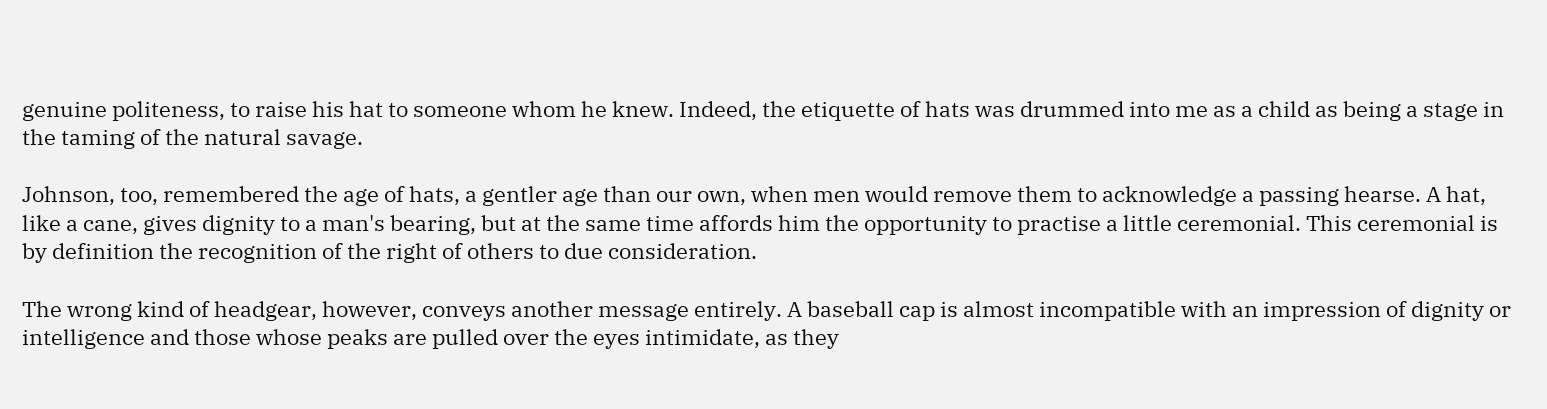genuine politeness, to raise his hat to someone whom he knew. Indeed, the etiquette of hats was drummed into me as a child as being a stage in the taming of the natural savage.

Johnson, too, remembered the age of hats, a gentler age than our own, when men would remove them to acknowledge a passing hearse. A hat, like a cane, gives dignity to a man's bearing, but at the same time affords him the opportunity to practise a little ceremonial. This ceremonial is by definition the recognition of the right of others to due consideration.

The wrong kind of headgear, however, conveys another message entirely. A baseball cap is almost incompatible with an impression of dignity or intelligence and those whose peaks are pulled over the eyes intimidate, as they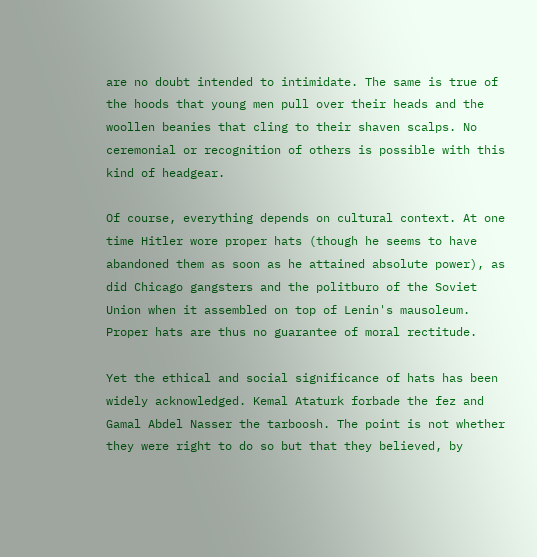are no doubt intended to intimidate. The same is true of the hoods that young men pull over their heads and the woollen beanies that cling to their shaven scalps. No ceremonial or recognition of others is possible with this kind of headgear.

Of course, everything depends on cultural context. At one time Hitler wore proper hats (though he seems to have abandoned them as soon as he attained absolute power), as did Chicago gangsters and the politburo of the Soviet Union when it assembled on top of Lenin's mausoleum. Proper hats are thus no guarantee of moral rectitude.

Yet the ethical and social significance of hats has been widely acknowledged. Kemal Ataturk forbade the fez and Gamal Abdel Nasser the tarboosh. The point is not whether they were right to do so but that they believed, by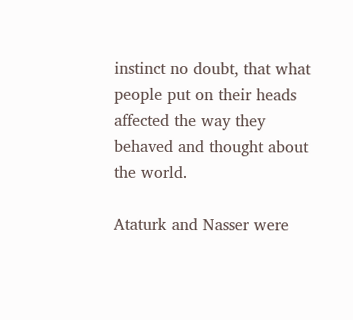instinct no doubt, that what people put on their heads affected the way they behaved and thought about the world.

Ataturk and Nasser were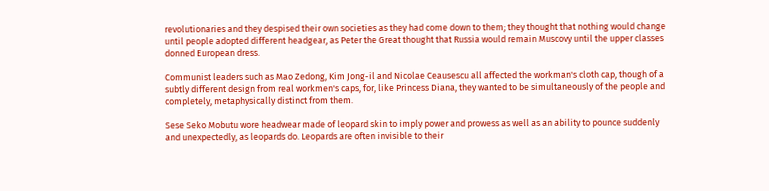revolutionaries and they despised their own societies as they had come down to them; they thought that nothing would change until people adopted different headgear, as Peter the Great thought that Russia would remain Muscovy until the upper classes donned European dress.

Communist leaders such as Mao Zedong, Kim Jong-il and Nicolae Ceausescu all affected the workman's cloth cap, though of a subtly different design from real workmen's caps, for, like Princess Diana, they wanted to be simultaneously of the people and completely, metaphysically distinct from them.

Sese Seko Mobutu wore headwear made of leopard skin to imply power and prowess as well as an ability to pounce suddenly and unexpectedly, as leopards do. Leopards are often invisible to their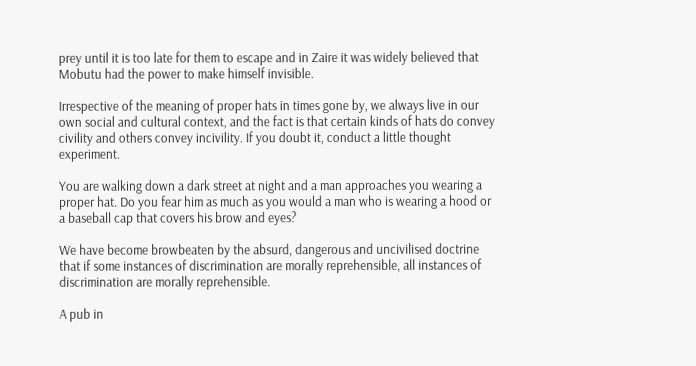prey until it is too late for them to escape and in Zaire it was widely believed that Mobutu had the power to make himself invisible.

Irrespective of the meaning of proper hats in times gone by, we always live in our own social and cultural context, and the fact is that certain kinds of hats do convey civility and others convey incivility. If you doubt it, conduct a little thought experiment.

You are walking down a dark street at night and a man approaches you wearing a proper hat. Do you fear him as much as you would a man who is wearing a hood or a baseball cap that covers his brow and eyes?

We have become browbeaten by the absurd, dangerous and uncivilised doctrine that if some instances of discrimination are morally reprehensible, all instances of discrimination are morally reprehensible.

A pub in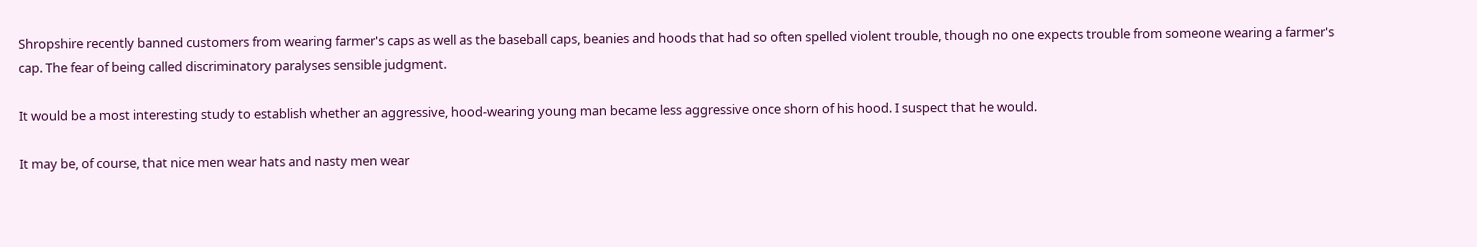Shropshire recently banned customers from wearing farmer's caps as well as the baseball caps, beanies and hoods that had so often spelled violent trouble, though no one expects trouble from someone wearing a farmer's cap. The fear of being called discriminatory paralyses sensible judgment.

It would be a most interesting study to establish whether an aggressive, hood-wearing young man became less aggressive once shorn of his hood. I suspect that he would.

It may be, of course, that nice men wear hats and nasty men wear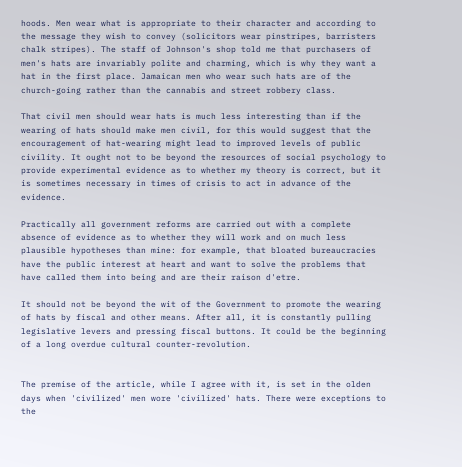hoods. Men wear what is appropriate to their character and according to the message they wish to convey (solicitors wear pinstripes, barristers chalk stripes). The staff of Johnson's shop told me that purchasers of men's hats are invariably polite and charming, which is why they want a hat in the first place. Jamaican men who wear such hats are of the church-going rather than the cannabis and street robbery class.

That civil men should wear hats is much less interesting than if the wearing of hats should make men civil, for this would suggest that the encouragement of hat-wearing might lead to improved levels of public civility. It ought not to be beyond the resources of social psychology to provide experimental evidence as to whether my theory is correct, but it is sometimes necessary in times of crisis to act in advance of the evidence.

Practically all government reforms are carried out with a complete absence of evidence as to whether they will work and on much less plausible hypotheses than mine: for example, that bloated bureaucracies have the public interest at heart and want to solve the problems that have called them into being and are their raison d'etre.

It should not be beyond the wit of the Government to promote the wearing of hats by fiscal and other means. After all, it is constantly pulling legislative levers and pressing fiscal buttons. It could be the beginning of a long overdue cultural counter-revolution.


The premise of the article, while I agree with it, is set in the olden days when 'civilized' men wore 'civilized' hats. There were exceptions to the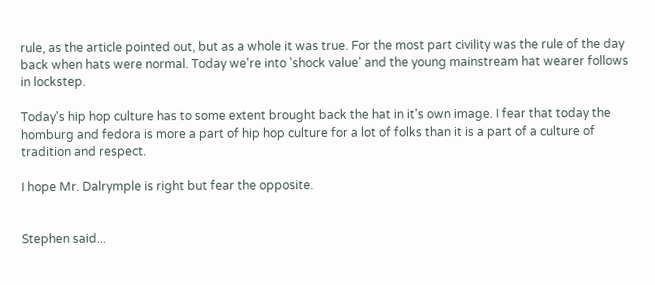rule, as the article pointed out, but as a whole it was true. For the most part civility was the rule of the day back when hats were normal. Today we're into 'shock value' and the young mainstream hat wearer follows in lockstep.

Today's hip hop culture has to some extent brought back the hat in it's own image. I fear that today the homburg and fedora is more a part of hip hop culture for a lot of folks than it is a part of a culture of tradition and respect.

I hope Mr. Dalrymple is right but fear the opposite.


Stephen said...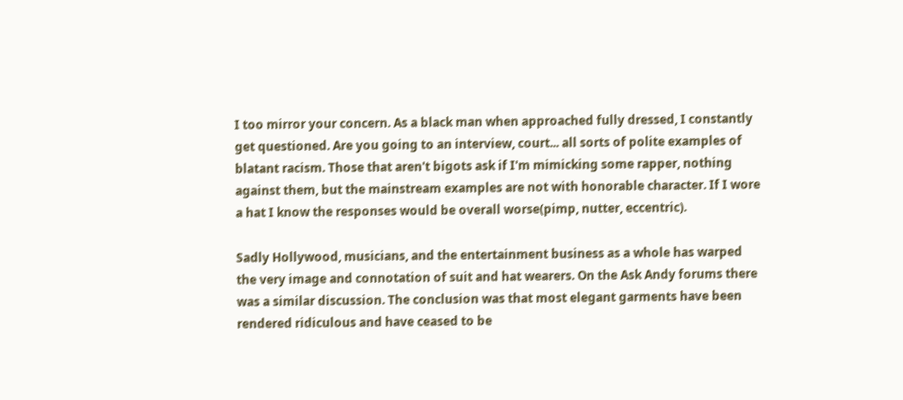I too mirror your concern. As a black man when approached fully dressed, I constantly get questioned. Are you going to an interview, court... all sorts of polite examples of blatant racism. Those that aren't bigots ask if I'm mimicking some rapper, nothing against them, but the mainstream examples are not with honorable character. If I wore a hat I know the responses would be overall worse(pimp, nutter, eccentric).

Sadly Hollywood, musicians, and the entertainment business as a whole has warped the very image and connotation of suit and hat wearers. On the Ask Andy forums there was a similar discussion. The conclusion was that most elegant garments have been rendered ridiculous and have ceased to be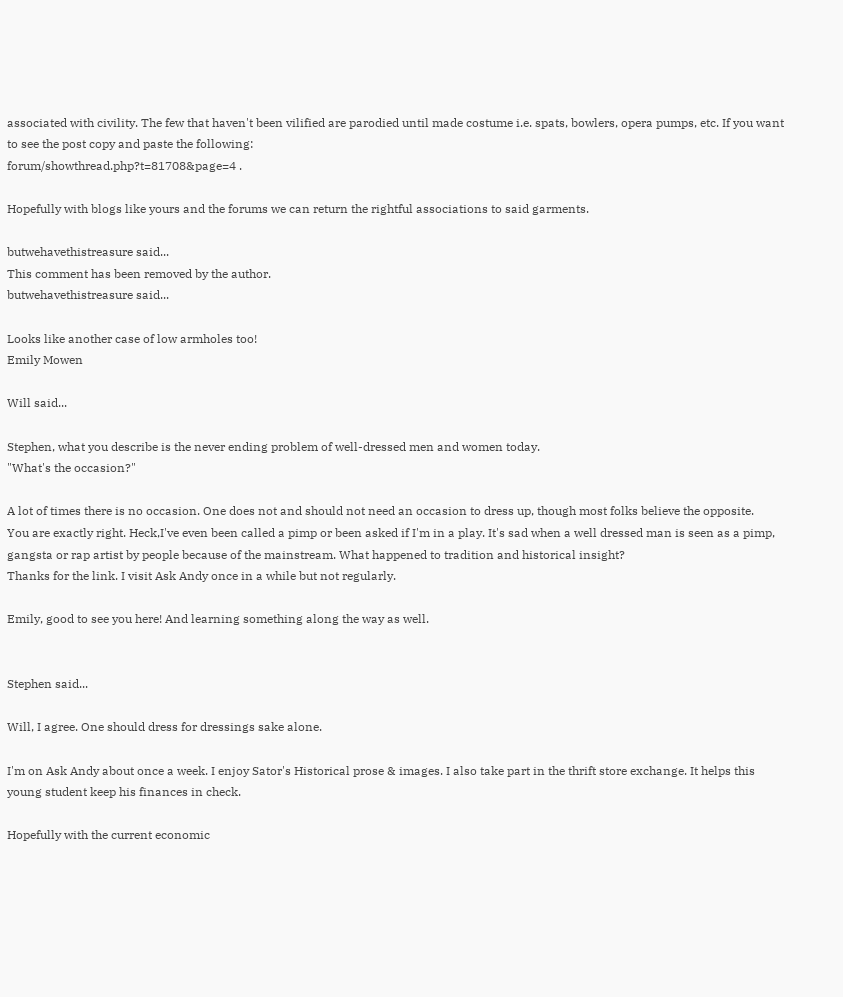associated with civility. The few that haven't been vilified are parodied until made costume i.e. spats, bowlers, opera pumps, etc. If you want to see the post copy and paste the following:
forum/showthread.php?t=81708&page=4 .

Hopefully with blogs like yours and the forums we can return the rightful associations to said garments.

butwehavethistreasure said...
This comment has been removed by the author.
butwehavethistreasure said...

Looks like another case of low armholes too!
Emily Mowen

Will said...

Stephen, what you describe is the never ending problem of well-dressed men and women today.
"What's the occasion?"

A lot of times there is no occasion. One does not and should not need an occasion to dress up, though most folks believe the opposite.
You are exactly right. Heck,I've even been called a pimp or been asked if I'm in a play. It's sad when a well dressed man is seen as a pimp, gangsta or rap artist by people because of the mainstream. What happened to tradition and historical insight?
Thanks for the link. I visit Ask Andy once in a while but not regularly.

Emily, good to see you here! And learning something along the way as well.


Stephen said...

Will, I agree. One should dress for dressings sake alone.

I'm on Ask Andy about once a week. I enjoy Sator's Historical prose & images. I also take part in the thrift store exchange. It helps this young student keep his finances in check.

Hopefully with the current economic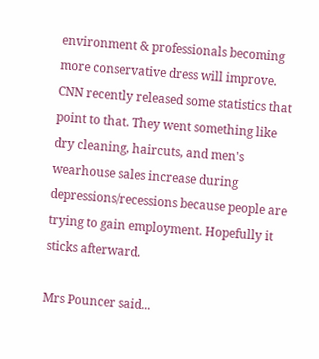environment & professionals becoming more conservative dress will improve. CNN recently released some statistics that point to that. They went something like dry cleaning, haircuts, and men's wearhouse sales increase during depressions/recessions because people are trying to gain employment. Hopefully it sticks afterward.

Mrs Pouncer said...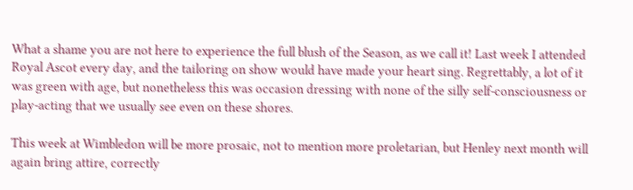What a shame you are not here to experience the full blush of the Season, as we call it! Last week I attended Royal Ascot every day, and the tailoring on show would have made your heart sing. Regrettably, a lot of it was green with age, but nonetheless this was occasion dressing with none of the silly self-consciousness or play-acting that we usually see even on these shores.

This week at Wimbledon will be more prosaic, not to mention more proletarian, but Henley next month will again bring attire, correctly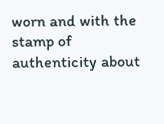worn and with the stamp of authenticity about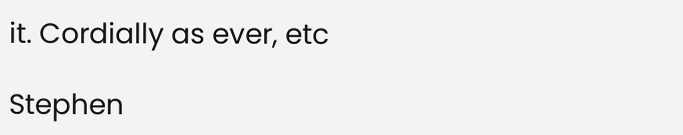it. Cordially as ever, etc

Stephen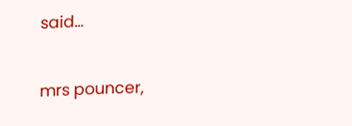said...

mrs pouncer,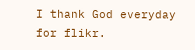I thank God everyday for flikr.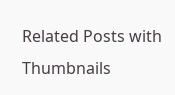Related Posts with Thumbnails